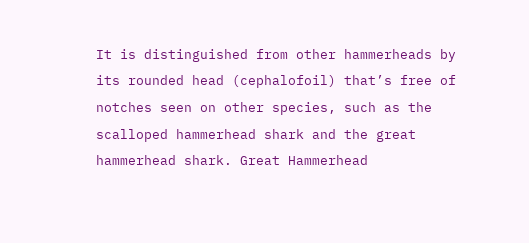It is distinguished from other hammerheads by its rounded head (cephalofoil) that’s free of notches seen on other species, such as the scalloped hammerhead shark and the great hammerhead shark. Great Hammerhead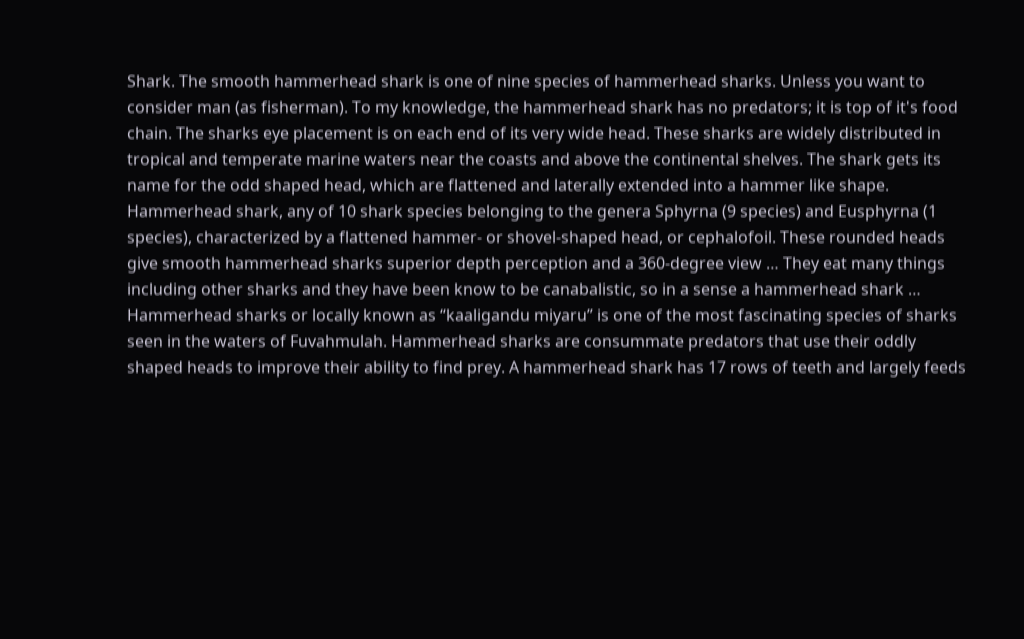Shark. The smooth hammerhead shark is one of nine species of hammerhead sharks. Unless you want to consider man (as fisherman). To my knowledge, the hammerhead shark has no predators; it is top of it's food chain. The sharks eye placement is on each end of its very wide head. These sharks are widely distributed in tropical and temperate marine waters near the coasts and above the continental shelves. The shark gets its name for the odd shaped head, which are flattened and laterally extended into a hammer like shape. Hammerhead shark, any of 10 shark species belonging to the genera Sphyrna (9 species) and Eusphyrna (1 species), characterized by a flattened hammer- or shovel-shaped head, or cephalofoil. These rounded heads give smooth hammerhead sharks superior depth perception and a 360-degree view … They eat many things including other sharks and they have been know to be canabalistic, so in a sense a hammerhead shark … Hammerhead sharks or locally known as “kaaligandu miyaru” is one of the most fascinating species of sharks seen in the waters of Fuvahmulah. Hammerhead sharks are consummate predators that use their oddly shaped heads to improve their ability to find prey. A hammerhead shark has 17 rows of teeth and largely feeds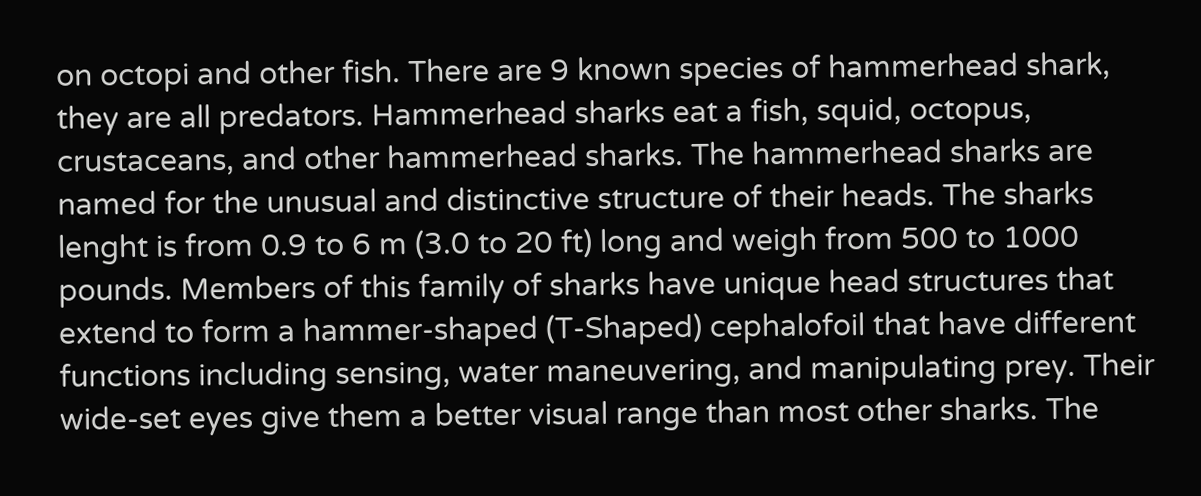on octopi and other fish. There are 9 known species of hammerhead shark, they are all predators. Hammerhead sharks eat a fish, squid, octopus, crustaceans, and other hammerhead sharks. The hammerhead sharks are named for the unusual and distinctive structure of their heads. The sharks lenght is from 0.9 to 6 m (3.0 to 20 ft) long and weigh from 500 to 1000 pounds. Members of this family of sharks have unique head structures that extend to form a hammer-shaped (T-Shaped) cephalofoil that have different functions including sensing, water maneuvering, and manipulating prey. Their wide-set eyes give them a better visual range than most other sharks. The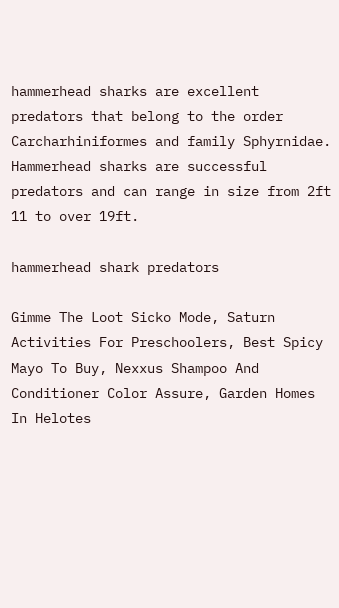hammerhead sharks are excellent predators that belong to the order Carcharhiniformes and family Sphyrnidae. Hammerhead sharks are successful predators and can range in size from 2ft 11 to over 19ft.

hammerhead shark predators

Gimme The Loot Sicko Mode, Saturn Activities For Preschoolers, Best Spicy Mayo To Buy, Nexxus Shampoo And Conditioner Color Assure, Garden Homes In Helotes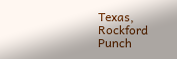Texas, Rockford Punch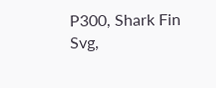P300, Shark Fin Svg,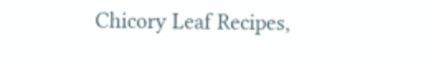Chicory Leaf Recipes,